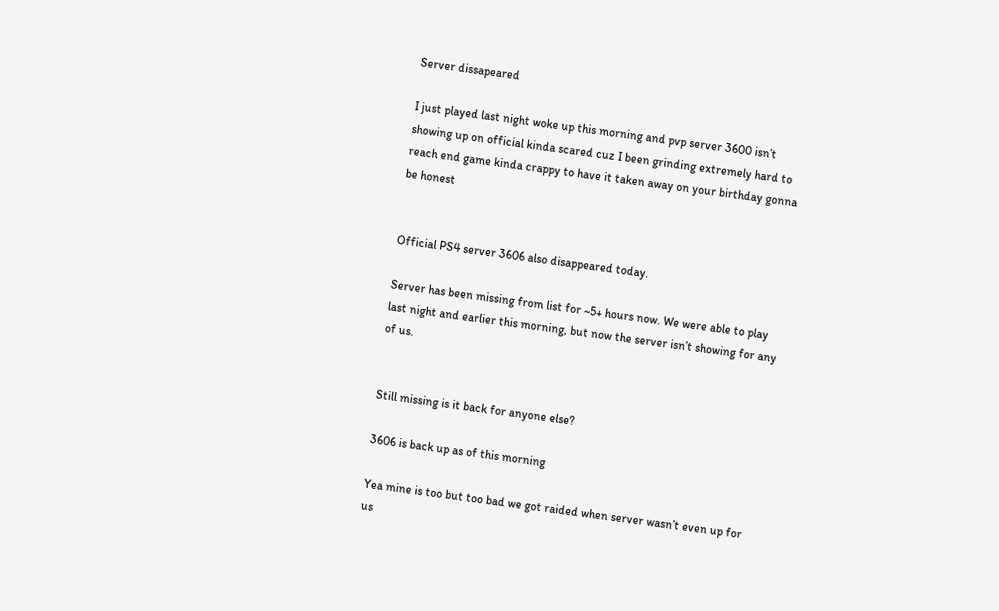Server dissapeared

I just played last night woke up this morning and pvp server 3600 isn’t showing up on official kinda scared cuz I been grinding extremely hard to reach end game kinda crappy to have it taken away on your birthday gonna be honest


Official PS4 server 3606 also disappeared today.

Server has been missing from list for ~5+ hours now. We were able to play last night and earlier this morning, but now the server isn’t showing for any of us.


Still missing is it back for anyone else?

3606 is back up as of this morning

Yea mine is too but too bad we got raided when server wasn’t even up for us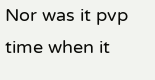Nor was it pvp time when it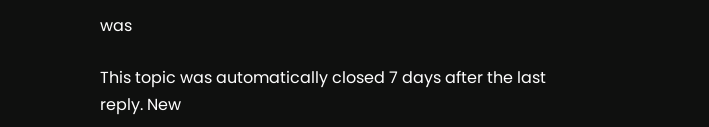was

This topic was automatically closed 7 days after the last reply. New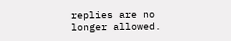replies are no longer allowed.